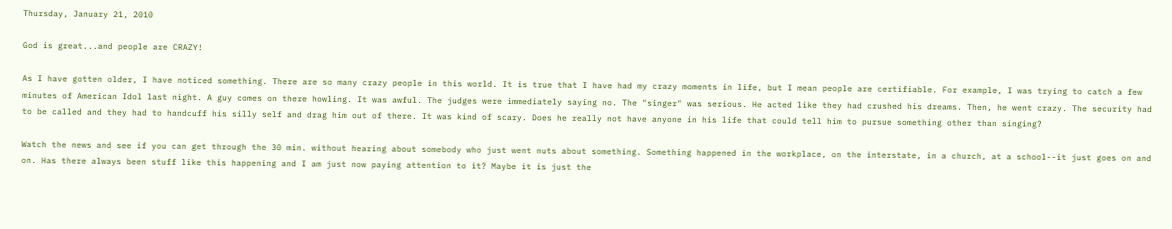Thursday, January 21, 2010

God is great...and people are CRAZY!

As I have gotten older, I have noticed something. There are so many crazy people in this world. It is true that I have had my crazy moments in life, but I mean people are certifiable. For example, I was trying to catch a few minutes of American Idol last night. A guy comes on there howling. It was awful. The judges were immediately saying no. The "singer" was serious. He acted like they had crushed his dreams. Then, he went crazy. The security had to be called and they had to handcuff his silly self and drag him out of there. It was kind of scary. Does he really not have anyone in his life that could tell him to pursue something other than singing?

Watch the news and see if you can get through the 30 min. without hearing about somebody who just went nuts about something. Something happened in the workplace, on the interstate, in a church, at a school--it just goes on and on. Has there always been stuff like this happening and I am just now paying attention to it? Maybe it is just the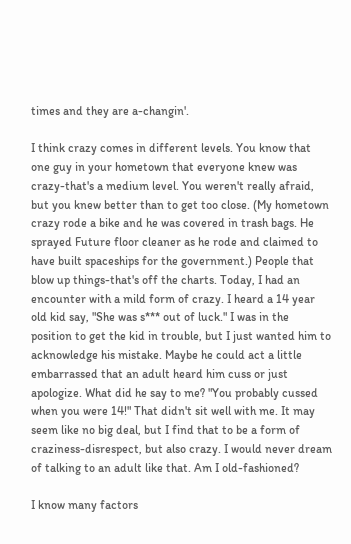times and they are a-changin'.

I think crazy comes in different levels. You know that one guy in your hometown that everyone knew was crazy-that's a medium level. You weren't really afraid, but you knew better than to get too close. (My hometown crazy rode a bike and he was covered in trash bags. He sprayed Future floor cleaner as he rode and claimed to have built spaceships for the government.) People that blow up things-that's off the charts. Today, I had an encounter with a mild form of crazy. I heard a 14 year old kid say, "She was s*** out of luck." I was in the position to get the kid in trouble, but I just wanted him to acknowledge his mistake. Maybe he could act a little embarrassed that an adult heard him cuss or just apologize. What did he say to me? "You probably cussed when you were 14!" That didn't sit well with me. It may seem like no big deal, but I find that to be a form of craziness-disrespect, but also crazy. I would never dream of talking to an adult like that. Am I old-fashioned?

I know many factors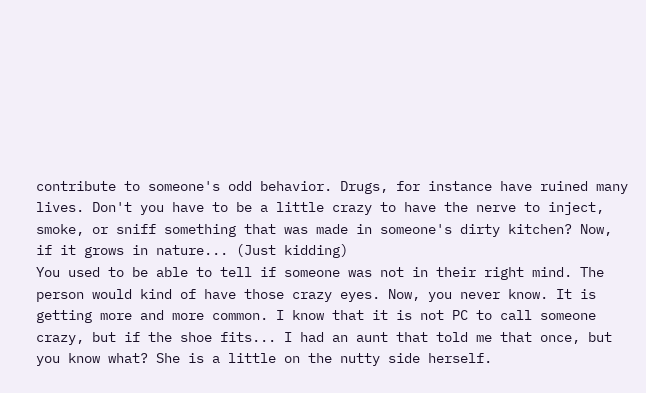contribute to someone's odd behavior. Drugs, for instance have ruined many lives. Don't you have to be a little crazy to have the nerve to inject, smoke, or sniff something that was made in someone's dirty kitchen? Now, if it grows in nature... (Just kidding)
You used to be able to tell if someone was not in their right mind. The person would kind of have those crazy eyes. Now, you never know. It is getting more and more common. I know that it is not PC to call someone crazy, but if the shoe fits... I had an aunt that told me that once, but you know what? She is a little on the nutty side herself.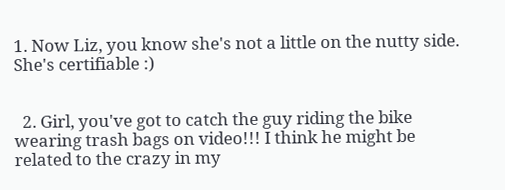1. Now Liz, you know she's not a little on the nutty side. She's certifiable :)


  2. Girl, you've got to catch the guy riding the bike wearing trash bags on video!!! I think he might be related to the crazy in my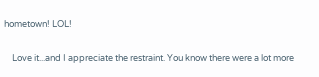hometown! LOL!

    Love it...and I appreciate the restraint. You know there were a lot more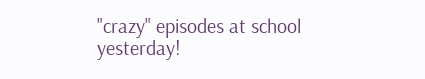"crazy" episodes at school yesterday!